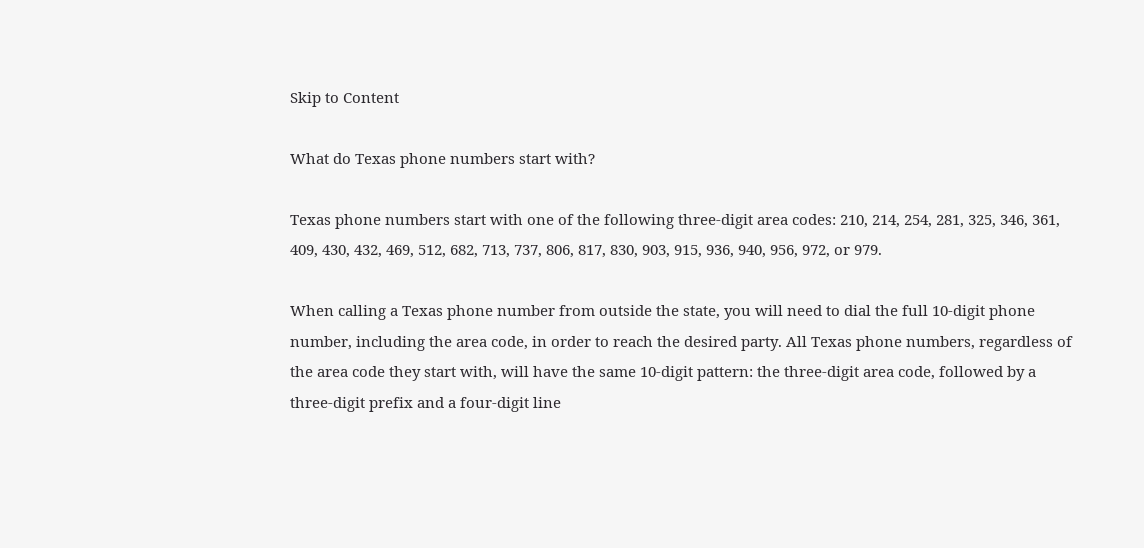Skip to Content

What do Texas phone numbers start with?

Texas phone numbers start with one of the following three-digit area codes: 210, 214, 254, 281, 325, 346, 361, 409, 430, 432, 469, 512, 682, 713, 737, 806, 817, 830, 903, 915, 936, 940, 956, 972, or 979.

When calling a Texas phone number from outside the state, you will need to dial the full 10-digit phone number, including the area code, in order to reach the desired party. All Texas phone numbers, regardless of the area code they start with, will have the same 10-digit pattern: the three-digit area code, followed by a three-digit prefix and a four-digit line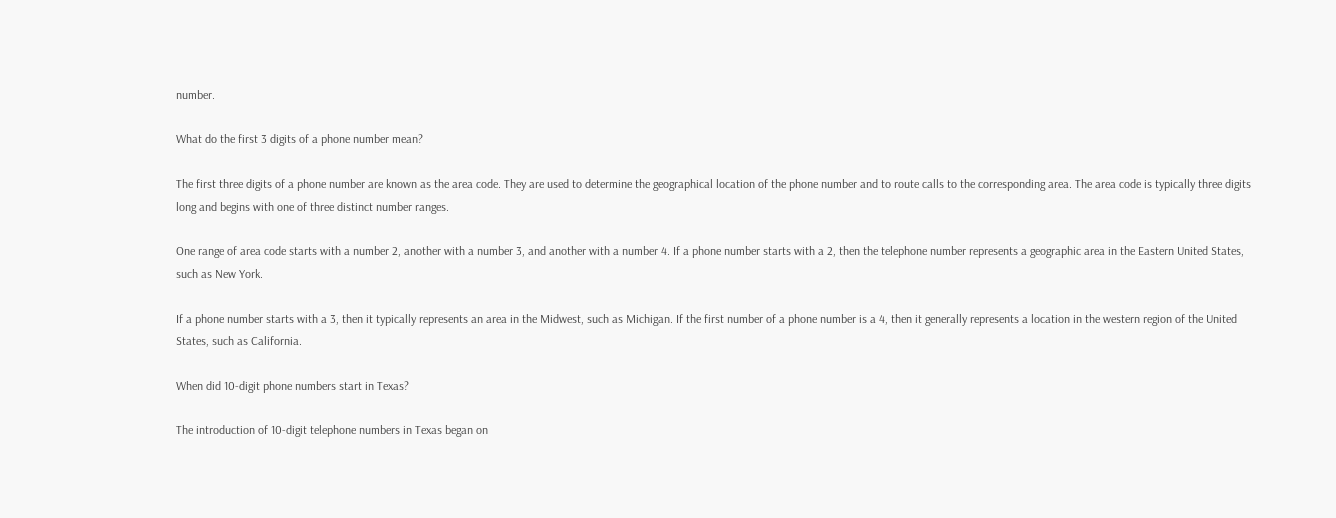number.

What do the first 3 digits of a phone number mean?

The first three digits of a phone number are known as the area code. They are used to determine the geographical location of the phone number and to route calls to the corresponding area. The area code is typically three digits long and begins with one of three distinct number ranges.

One range of area code starts with a number 2, another with a number 3, and another with a number 4. If a phone number starts with a 2, then the telephone number represents a geographic area in the Eastern United States, such as New York.

If a phone number starts with a 3, then it typically represents an area in the Midwest, such as Michigan. If the first number of a phone number is a 4, then it generally represents a location in the western region of the United States, such as California.

When did 10-digit phone numbers start in Texas?

The introduction of 10-digit telephone numbers in Texas began on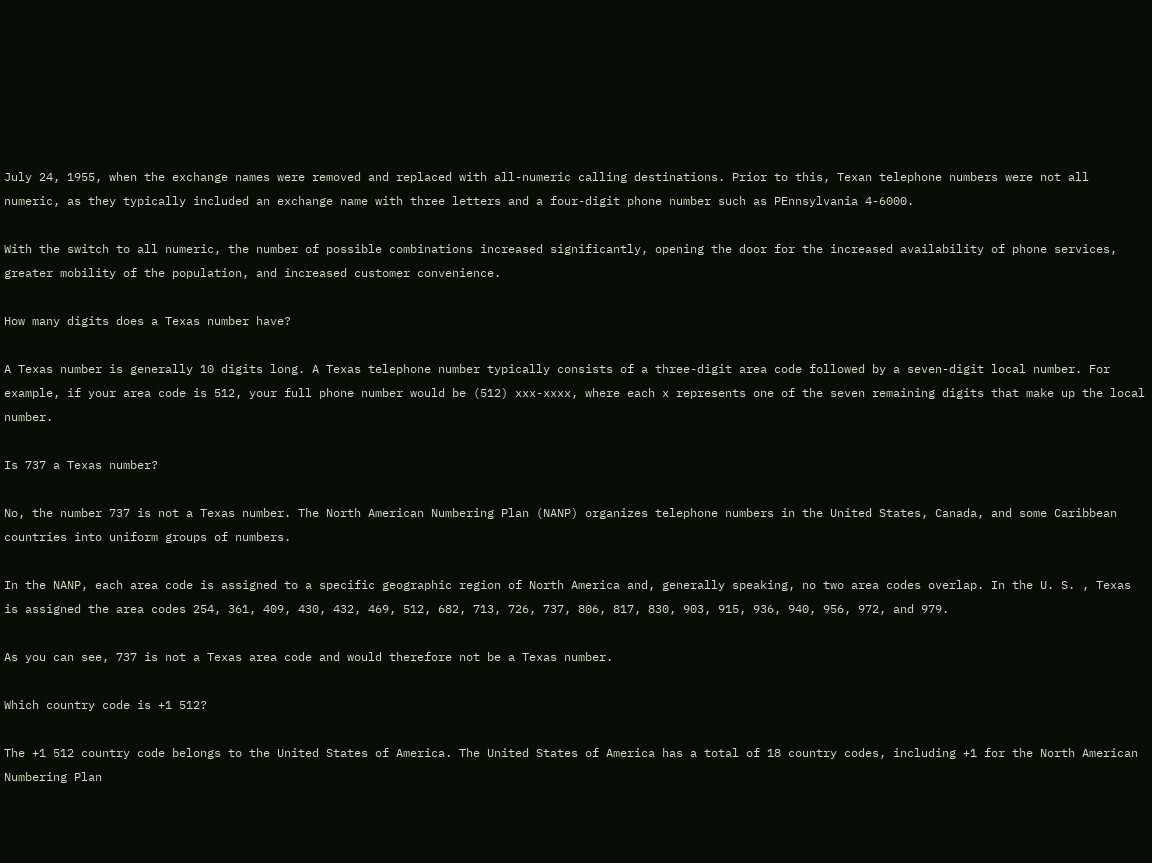July 24, 1955, when the exchange names were removed and replaced with all-numeric calling destinations. Prior to this, Texan telephone numbers were not all numeric, as they typically included an exchange name with three letters and a four-digit phone number such as PEnnsylvania 4-6000.

With the switch to all numeric, the number of possible combinations increased significantly, opening the door for the increased availability of phone services, greater mobility of the population, and increased customer convenience.

How many digits does a Texas number have?

A Texas number is generally 10 digits long. A Texas telephone number typically consists of a three-digit area code followed by a seven-digit local number. For example, if your area code is 512, your full phone number would be (512) xxx-xxxx, where each x represents one of the seven remaining digits that make up the local number.

Is 737 a Texas number?

No, the number 737 is not a Texas number. The North American Numbering Plan (NANP) organizes telephone numbers in the United States, Canada, and some Caribbean countries into uniform groups of numbers.

In the NANP, each area code is assigned to a specific geographic region of North America and, generally speaking, no two area codes overlap. In the U. S. , Texas is assigned the area codes 254, 361, 409, 430, 432, 469, 512, 682, 713, 726, 737, 806, 817, 830, 903, 915, 936, 940, 956, 972, and 979.

As you can see, 737 is not a Texas area code and would therefore not be a Texas number.

Which country code is +1 512?

The +1 512 country code belongs to the United States of America. The United States of America has a total of 18 country codes, including +1 for the North American Numbering Plan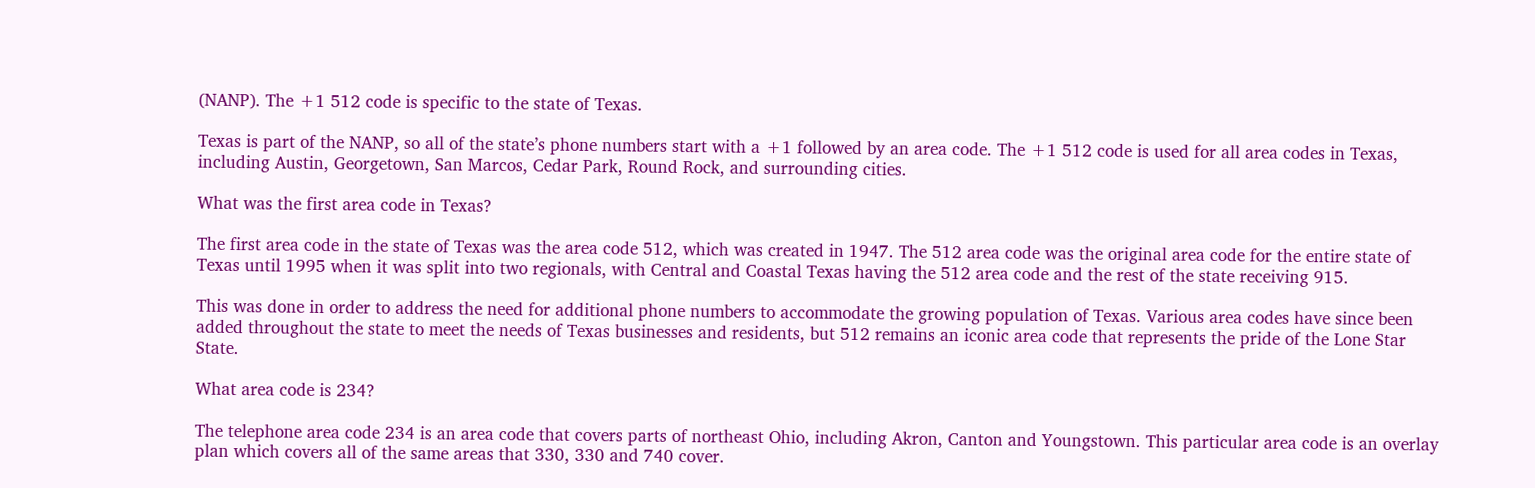(NANP). The +1 512 code is specific to the state of Texas.

Texas is part of the NANP, so all of the state’s phone numbers start with a +1 followed by an area code. The +1 512 code is used for all area codes in Texas, including Austin, Georgetown, San Marcos, Cedar Park, Round Rock, and surrounding cities.

What was the first area code in Texas?

The first area code in the state of Texas was the area code 512, which was created in 1947. The 512 area code was the original area code for the entire state of Texas until 1995 when it was split into two regionals, with Central and Coastal Texas having the 512 area code and the rest of the state receiving 915.

This was done in order to address the need for additional phone numbers to accommodate the growing population of Texas. Various area codes have since been added throughout the state to meet the needs of Texas businesses and residents, but 512 remains an iconic area code that represents the pride of the Lone Star State.

What area code is 234?

The telephone area code 234 is an area code that covers parts of northeast Ohio, including Akron, Canton and Youngstown. This particular area code is an overlay plan which covers all of the same areas that 330, 330 and 740 cover.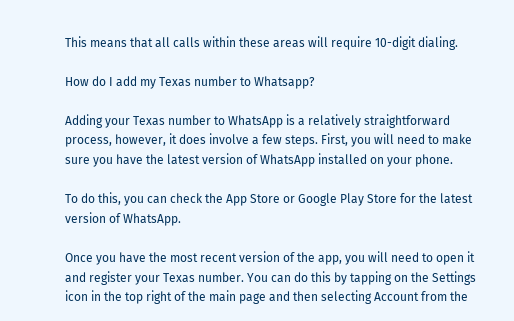This means that all calls within these areas will require 10-digit dialing.

How do I add my Texas number to Whatsapp?

Adding your Texas number to WhatsApp is a relatively straightforward process, however, it does involve a few steps. First, you will need to make sure you have the latest version of WhatsApp installed on your phone.

To do this, you can check the App Store or Google Play Store for the latest version of WhatsApp.

Once you have the most recent version of the app, you will need to open it and register your Texas number. You can do this by tapping on the Settings icon in the top right of the main page and then selecting Account from the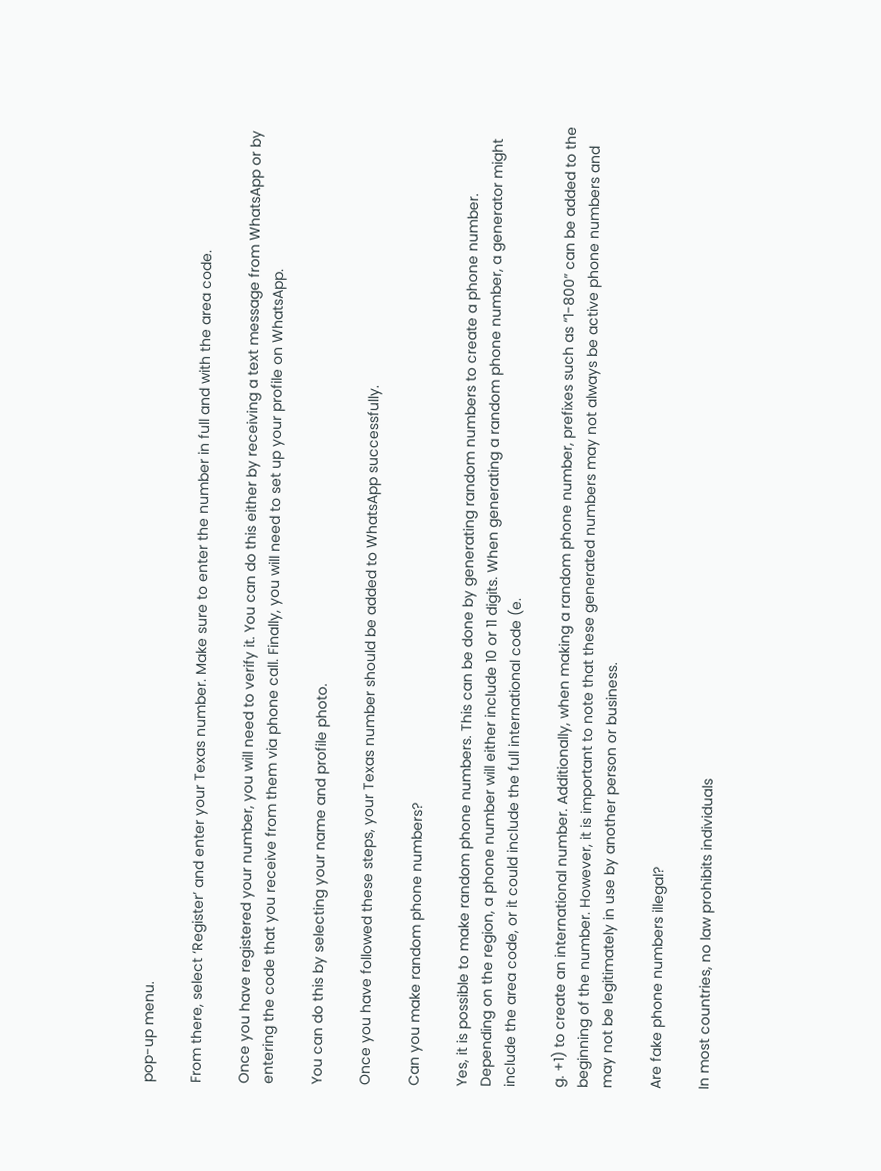pop-up menu.

From there, select ‘Register’ and enter your Texas number. Make sure to enter the number in full and with the area code.

Once you have registered your number, you will need to verify it. You can do this either by receiving a text message from WhatsApp or by entering the code that you receive from them via phone call. Finally, you will need to set up your profile on WhatsApp.

You can do this by selecting your name and profile photo.

Once you have followed these steps, your Texas number should be added to WhatsApp successfully.

Can you make random phone numbers?

Yes, it is possible to make random phone numbers. This can be done by generating random numbers to create a phone number. Depending on the region, a phone number will either include 10 or 11 digits. When generating a random phone number, a generator might include the area code, or it could include the full international code (e.

g. +1) to create an international number. Additionally, when making a random phone number, prefixes such as “1-800” can be added to the beginning of the number. However, it is important to note that these generated numbers may not always be active phone numbers and may not be legitimately in use by another person or business.

Are fake phone numbers illegal?

In most countries, no law prohibits individuals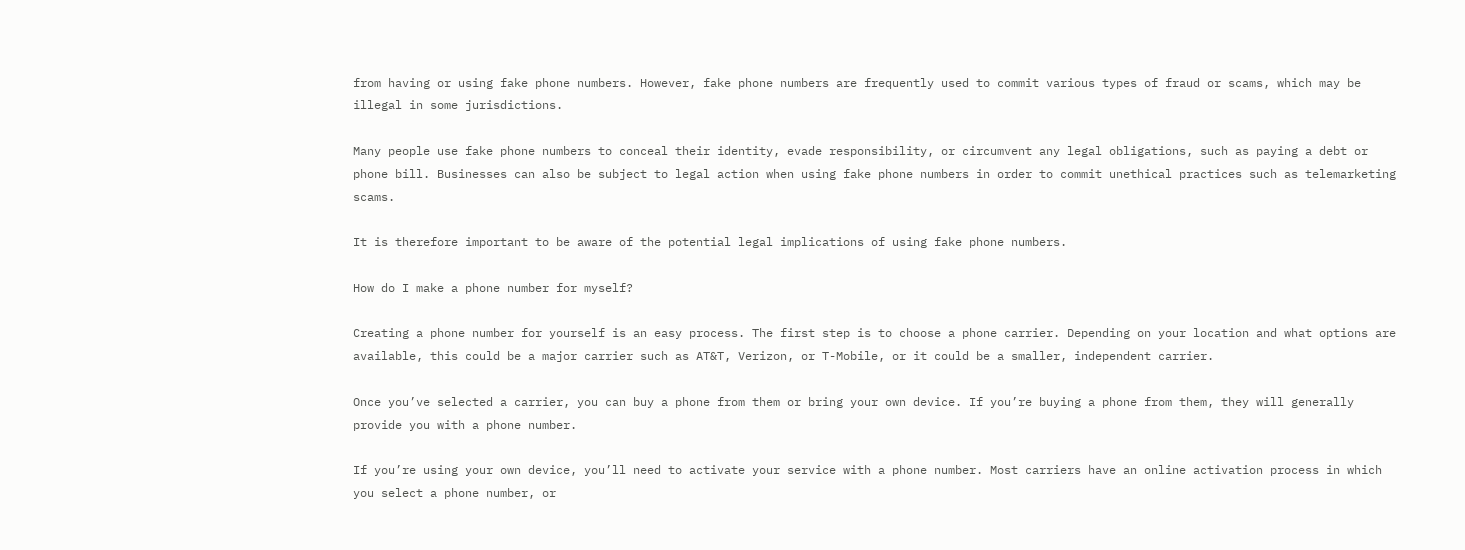from having or using fake phone numbers. However, fake phone numbers are frequently used to commit various types of fraud or scams, which may be illegal in some jurisdictions.

Many people use fake phone numbers to conceal their identity, evade responsibility, or circumvent any legal obligations, such as paying a debt or phone bill. Businesses can also be subject to legal action when using fake phone numbers in order to commit unethical practices such as telemarketing scams.

It is therefore important to be aware of the potential legal implications of using fake phone numbers.

How do I make a phone number for myself?

Creating a phone number for yourself is an easy process. The first step is to choose a phone carrier. Depending on your location and what options are available, this could be a major carrier such as AT&T, Verizon, or T-Mobile, or it could be a smaller, independent carrier.

Once you’ve selected a carrier, you can buy a phone from them or bring your own device. If you’re buying a phone from them, they will generally provide you with a phone number.

If you’re using your own device, you’ll need to activate your service with a phone number. Most carriers have an online activation process in which you select a phone number, or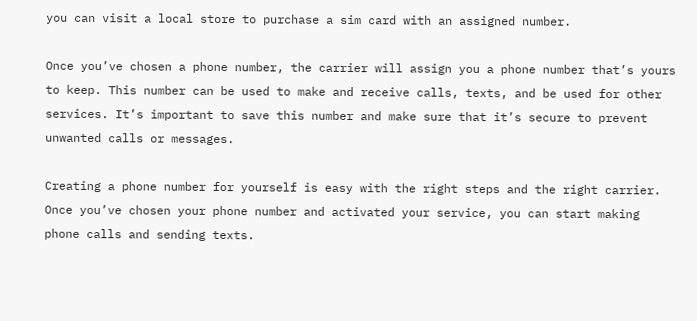you can visit a local store to purchase a sim card with an assigned number.

Once you’ve chosen a phone number, the carrier will assign you a phone number that’s yours to keep. This number can be used to make and receive calls, texts, and be used for other services. It’s important to save this number and make sure that it’s secure to prevent unwanted calls or messages.

Creating a phone number for yourself is easy with the right steps and the right carrier. Once you’ve chosen your phone number and activated your service, you can start making phone calls and sending texts.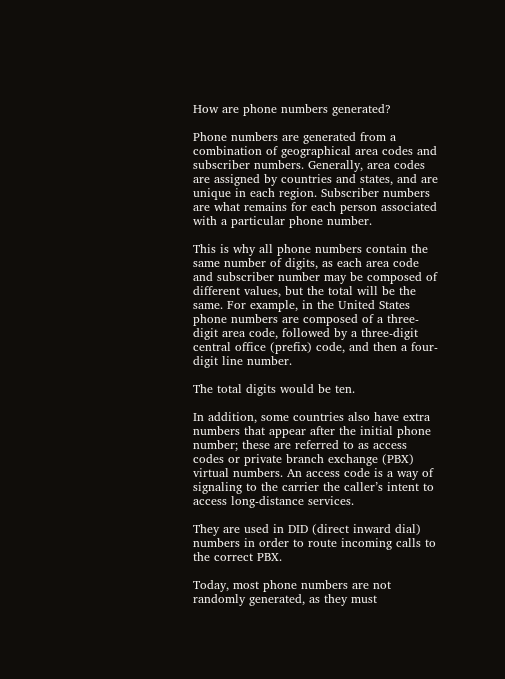How are phone numbers generated?

Phone numbers are generated from a combination of geographical area codes and subscriber numbers. Generally, area codes are assigned by countries and states, and are unique in each region. Subscriber numbers are what remains for each person associated with a particular phone number.

This is why all phone numbers contain the same number of digits, as each area code and subscriber number may be composed of different values, but the total will be the same. For example, in the United States phone numbers are composed of a three-digit area code, followed by a three-digit central office (prefix) code, and then a four-digit line number.

The total digits would be ten.

In addition, some countries also have extra numbers that appear after the initial phone number; these are referred to as access codes or private branch exchange (PBX) virtual numbers. An access code is a way of signaling to the carrier the caller’s intent to access long-distance services.

They are used in DID (direct inward dial) numbers in order to route incoming calls to the correct PBX.

Today, most phone numbers are not randomly generated, as they must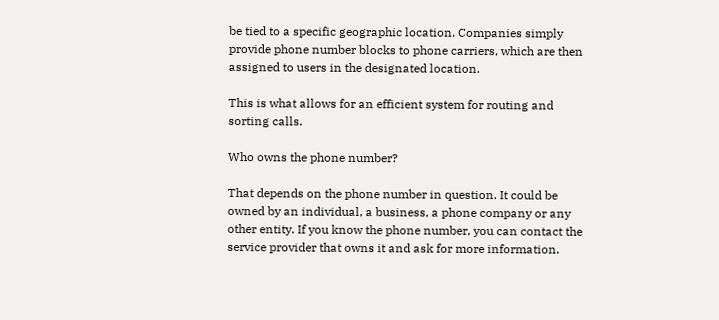be tied to a specific geographic location. Companies simply provide phone number blocks to phone carriers, which are then assigned to users in the designated location.

This is what allows for an efficient system for routing and sorting calls.

Who owns the phone number?

That depends on the phone number in question. It could be owned by an individual, a business, a phone company or any other entity. If you know the phone number, you can contact the service provider that owns it and ask for more information.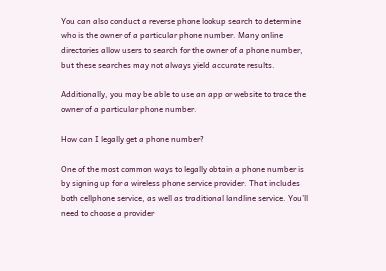You can also conduct a reverse phone lookup search to determine who is the owner of a particular phone number. Many online directories allow users to search for the owner of a phone number, but these searches may not always yield accurate results.

Additionally, you may be able to use an app or website to trace the owner of a particular phone number.

How can I legally get a phone number?

One of the most common ways to legally obtain a phone number is by signing up for a wireless phone service provider. That includes both cellphone service, as well as traditional landline service. You’ll need to choose a provider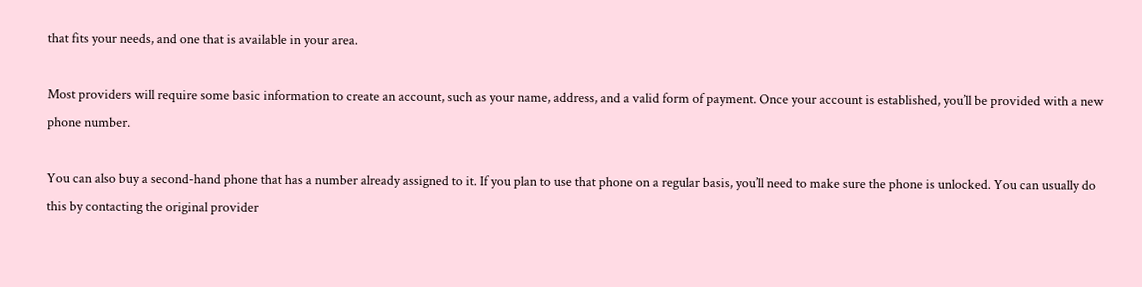that fits your needs, and one that is available in your area.

Most providers will require some basic information to create an account, such as your name, address, and a valid form of payment. Once your account is established, you’ll be provided with a new phone number.

You can also buy a second-hand phone that has a number already assigned to it. If you plan to use that phone on a regular basis, you’ll need to make sure the phone is unlocked. You can usually do this by contacting the original provider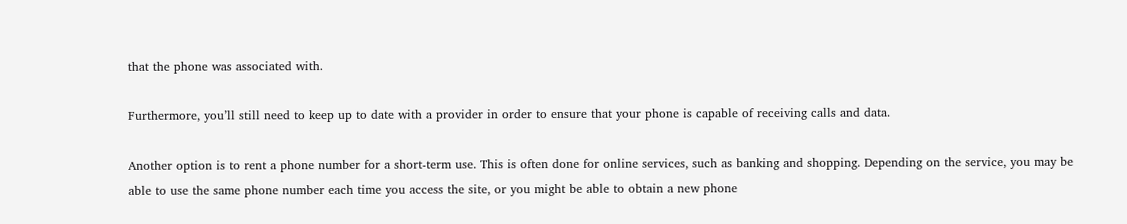that the phone was associated with.

Furthermore, you’ll still need to keep up to date with a provider in order to ensure that your phone is capable of receiving calls and data.

Another option is to rent a phone number for a short-term use. This is often done for online services, such as banking and shopping. Depending on the service, you may be able to use the same phone number each time you access the site, or you might be able to obtain a new phone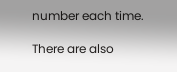number each time.

There are also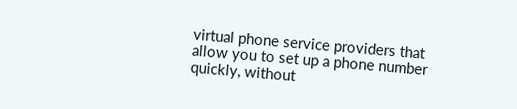virtual phone service providers that allow you to set up a phone number quickly, without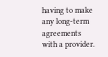having to make any long-term agreements with a provider.